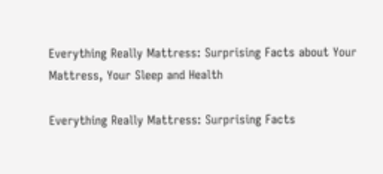Everything Really Mattress: Surprising Facts about Your Mattress, Your Sleep and Health

Everything Really Mattress: Surprising Facts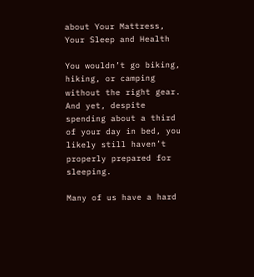about Your Mattress, Your Sleep and Health

You wouldn’t go biking, hiking, or camping without the right gear. And yet, despite spending about a third of your day in bed, you likely still haven’t properly prepared for sleeping.

Many of us have a hard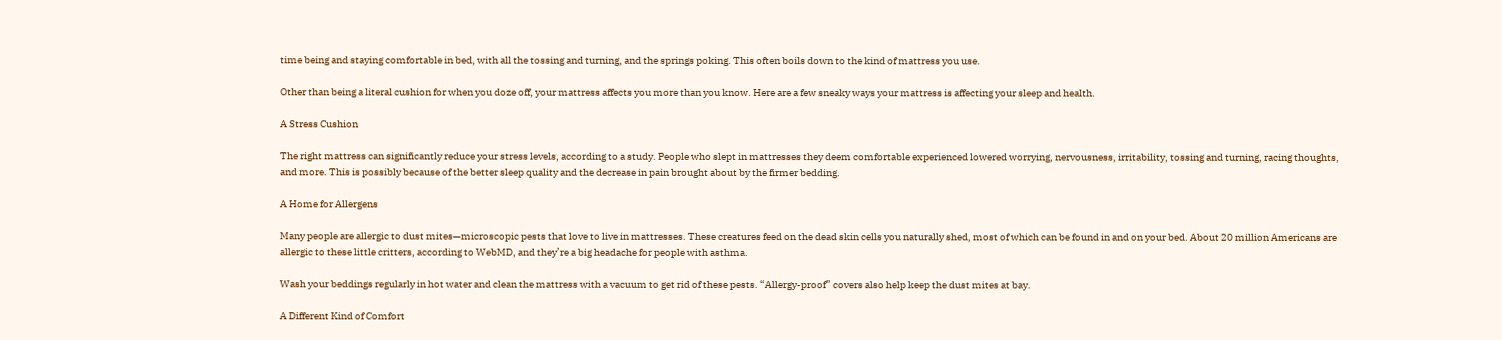time being and staying comfortable in bed, with all the tossing and turning, and the springs poking. This often boils down to the kind of mattress you use.

Other than being a literal cushion for when you doze off, your mattress affects you more than you know. Here are a few sneaky ways your mattress is affecting your sleep and health.

A Stress Cushion

The right mattress can significantly reduce your stress levels, according to a study. People who slept in mattresses they deem comfortable experienced lowered worrying, nervousness, irritability, tossing and turning, racing thoughts, and more. This is possibly because of the better sleep quality and the decrease in pain brought about by the firmer bedding.

A Home for Allergens

Many people are allergic to dust mites—microscopic pests that love to live in mattresses. These creatures feed on the dead skin cells you naturally shed, most of which can be found in and on your bed. About 20 million Americans are allergic to these little critters, according to WebMD, and they’re a big headache for people with asthma.

Wash your beddings regularly in hot water and clean the mattress with a vacuum to get rid of these pests. “Allergy-proof” covers also help keep the dust mites at bay.

A Different Kind of Comfort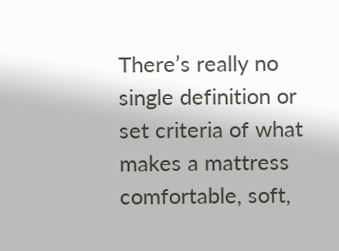There’s really no single definition or set criteria of what makes a mattress comfortable, soft,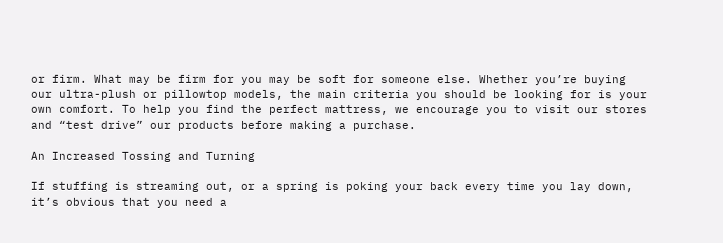or firm. What may be firm for you may be soft for someone else. Whether you’re buying our ultra-plush or pillowtop models, the main criteria you should be looking for is your own comfort. To help you find the perfect mattress, we encourage you to visit our stores and “test drive” our products before making a purchase.

An Increased Tossing and Turning

If stuffing is streaming out, or a spring is poking your back every time you lay down, it’s obvious that you need a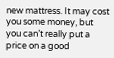new mattress. It may cost you some money, but you can’t really put a price on a good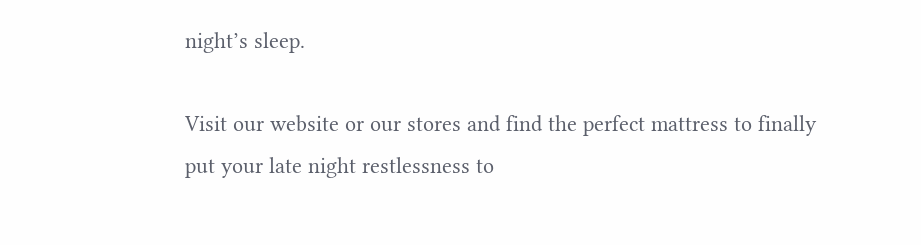night’s sleep.

Visit our website or our stores and find the perfect mattress to finally put your late night restlessness to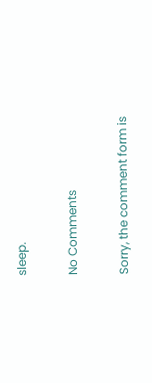sleep.

No Comments

Sorry, the comment form is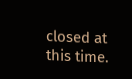closed at this time.